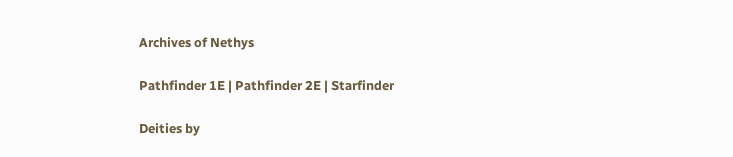Archives of Nethys

Pathfinder 1E | Pathfinder 2E | Starfinder

Deities by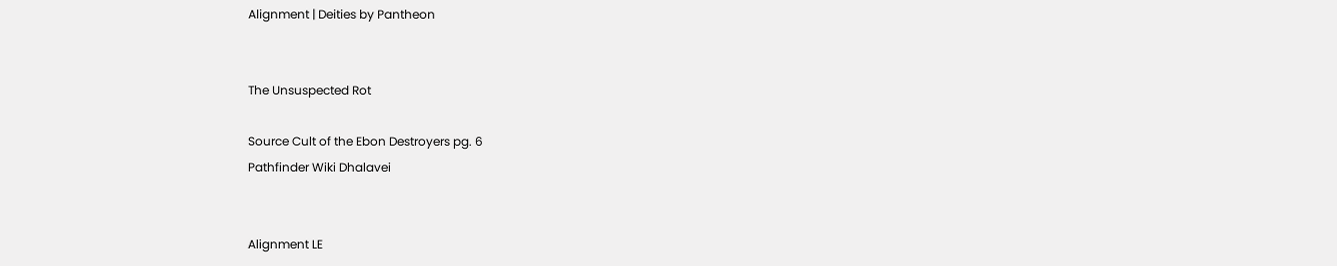Alignment | Deities by Pantheon


The Unsuspected Rot

Source Cult of the Ebon Destroyers pg. 6
Pathfinder Wiki Dhalavei


Alignment LE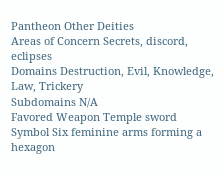Pantheon Other Deities
Areas of Concern Secrets, discord, eclipses
Domains Destruction, Evil, Knowledge, Law, Trickery
Subdomains N/A
Favored Weapon Temple sword
Symbol Six feminine arms forming a hexagon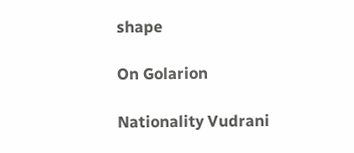shape

On Golarion

Nationality Vudrani